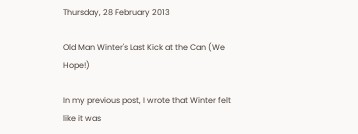Thursday, 28 February 2013

Old Man Winter's Last Kick at the Can (We Hope!)

In my previous post, I wrote that Winter felt like it was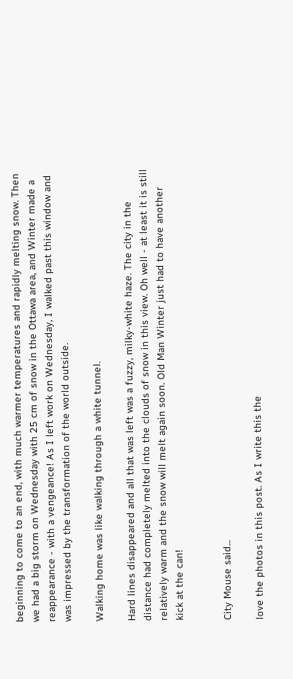beginning to come to an end, with much warmer temperatures and rapidly melting snow. Then we had a big storm on Wednesday with 25 cm of snow in the Ottawa area, and Winter made a reappearance - with a vengeance! As I left work on Wednesday, I walked past this window and was impressed by the transformation of the world outside.

Walking home was like walking through a white tunnel.

Hard lines disappeared and all that was left was a fuzzy, milky-white haze. The city in the distance had completely melted into the clouds of snow in this view. Oh well - at least it is still relatively warm and the snow will melt again soon. Old Man Winter just had to have another kick at the can!


City Mouse said...

love the photos in this post. As I write this the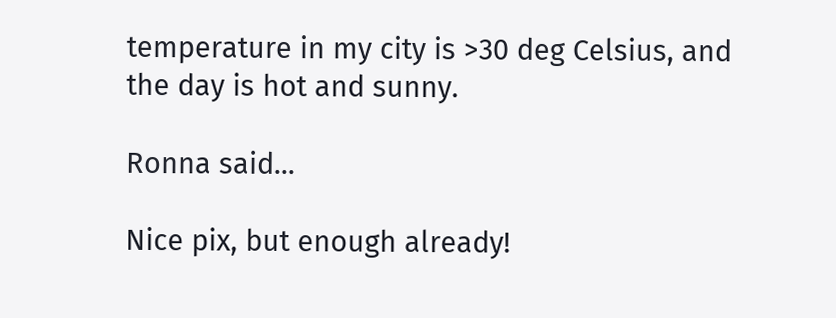temperature in my city is >30 deg Celsius, and the day is hot and sunny.

Ronna said...

Nice pix, but enough already!